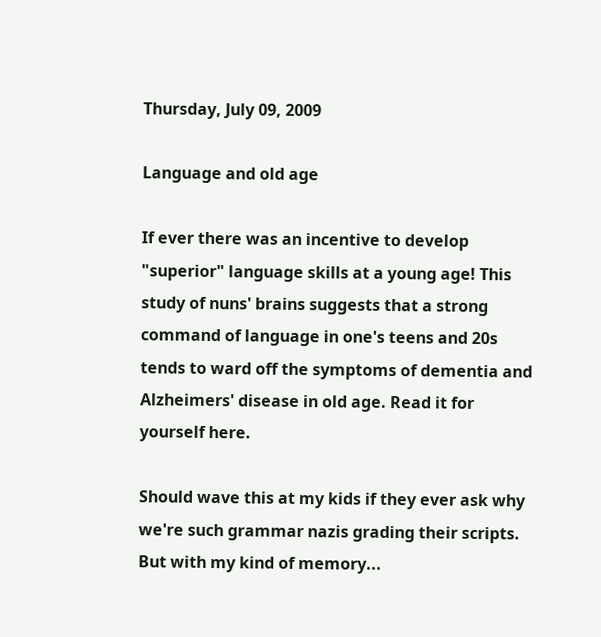Thursday, July 09, 2009

Language and old age

If ever there was an incentive to develop "superior" language skills at a young age! This study of nuns' brains suggests that a strong command of language in one's teens and 20s tends to ward off the symptoms of dementia and Alzheimers' disease in old age. Read it for yourself here.

Should wave this at my kids if they ever ask why we're such grammar nazis grading their scripts. But with my kind of memory...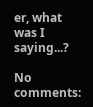er, what was I saying...?

No comments: